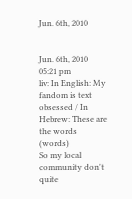Jun. 6th, 2010


Jun. 6th, 2010 05:21 pm
liv: In English: My fandom is text obsessed / In Hebrew: These are the words (words)
So my local community don't quite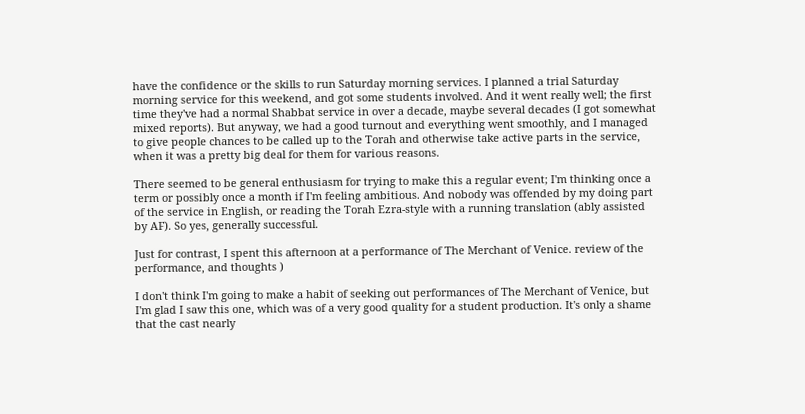have the confidence or the skills to run Saturday morning services. I planned a trial Saturday morning service for this weekend, and got some students involved. And it went really well; the first time they've had a normal Shabbat service in over a decade, maybe several decades (I got somewhat mixed reports). But anyway, we had a good turnout and everything went smoothly, and I managed to give people chances to be called up to the Torah and otherwise take active parts in the service, when it was a pretty big deal for them for various reasons.

There seemed to be general enthusiasm for trying to make this a regular event; I'm thinking once a term or possibly once a month if I'm feeling ambitious. And nobody was offended by my doing part of the service in English, or reading the Torah Ezra-style with a running translation (ably assisted by AF). So yes, generally successful.

Just for contrast, I spent this afternoon at a performance of The Merchant of Venice. review of the performance, and thoughts )

I don't think I'm going to make a habit of seeking out performances of The Merchant of Venice, but I'm glad I saw this one, which was of a very good quality for a student production. It's only a shame that the cast nearly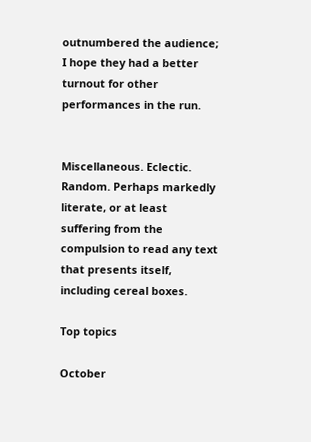outnumbered the audience; I hope they had a better turnout for other performances in the run.


Miscellaneous. Eclectic. Random. Perhaps markedly literate, or at least suffering from the compulsion to read any text that presents itself, including cereal boxes.

Top topics

October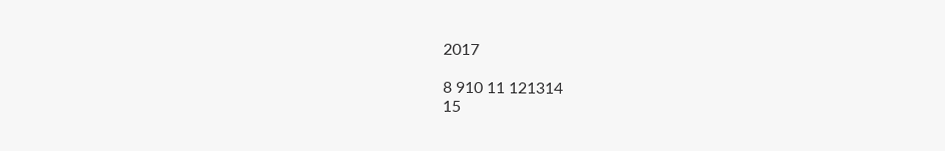2017

8 910 11 121314
15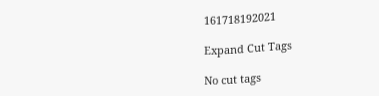161718192021

Expand Cut Tags

No cut tags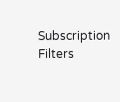Subscription Filters